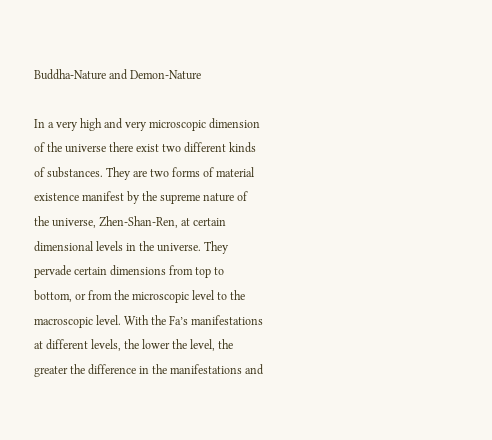Buddha-Nature and Demon-Nature

In a very high and very microscopic dimension of the universe there exist two different kinds of substances. They are two forms of material existence manifest by the supreme nature of the universe, Zhen-Shan-Ren, at certain dimensional levels in the universe. They pervade certain dimensions from top to bottom, or from the microscopic level to the macroscopic level. With the Fa’s manifestations at different levels, the lower the level, the greater the difference in the manifestations and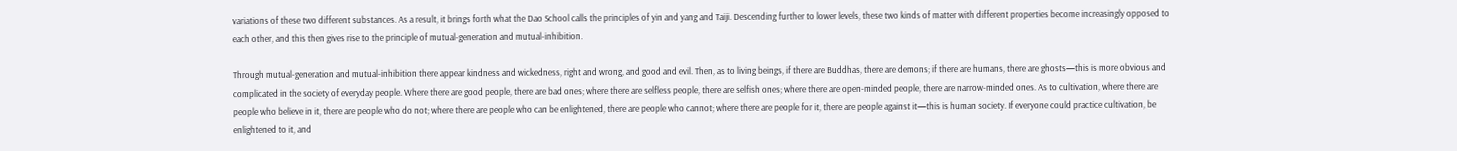variations of these two different substances. As a result, it brings forth what the Dao School calls the principles of yin and yang and Taiji. Descending further to lower levels, these two kinds of matter with different properties become increasingly opposed to each other, and this then gives rise to the principle of mutual-generation and mutual-inhibition.

Through mutual-generation and mutual-inhibition there appear kindness and wickedness, right and wrong, and good and evil. Then, as to living beings, if there are Buddhas, there are demons; if there are humans, there are ghosts—this is more obvious and complicated in the society of everyday people. Where there are good people, there are bad ones; where there are selfless people, there are selfish ones; where there are open-minded people, there are narrow-minded ones. As to cultivation, where there are people who believe in it, there are people who do not; where there are people who can be enlightened, there are people who cannot; where there are people for it, there are people against it—this is human society. If everyone could practice cultivation, be enlightened to it, and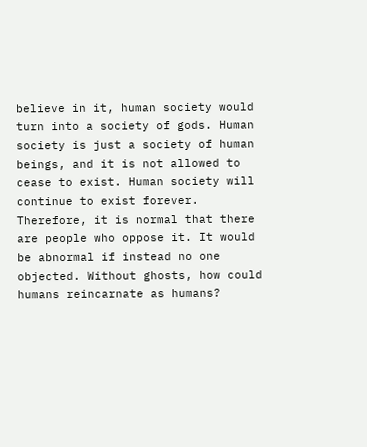believe in it, human society would turn into a society of gods. Human society is just a society of human beings, and it is not allowed to cease to exist. Human society will continue to exist forever. Therefore, it is normal that there are people who oppose it. It would be abnormal if instead no one objected. Without ghosts, how could humans reincarnate as humans?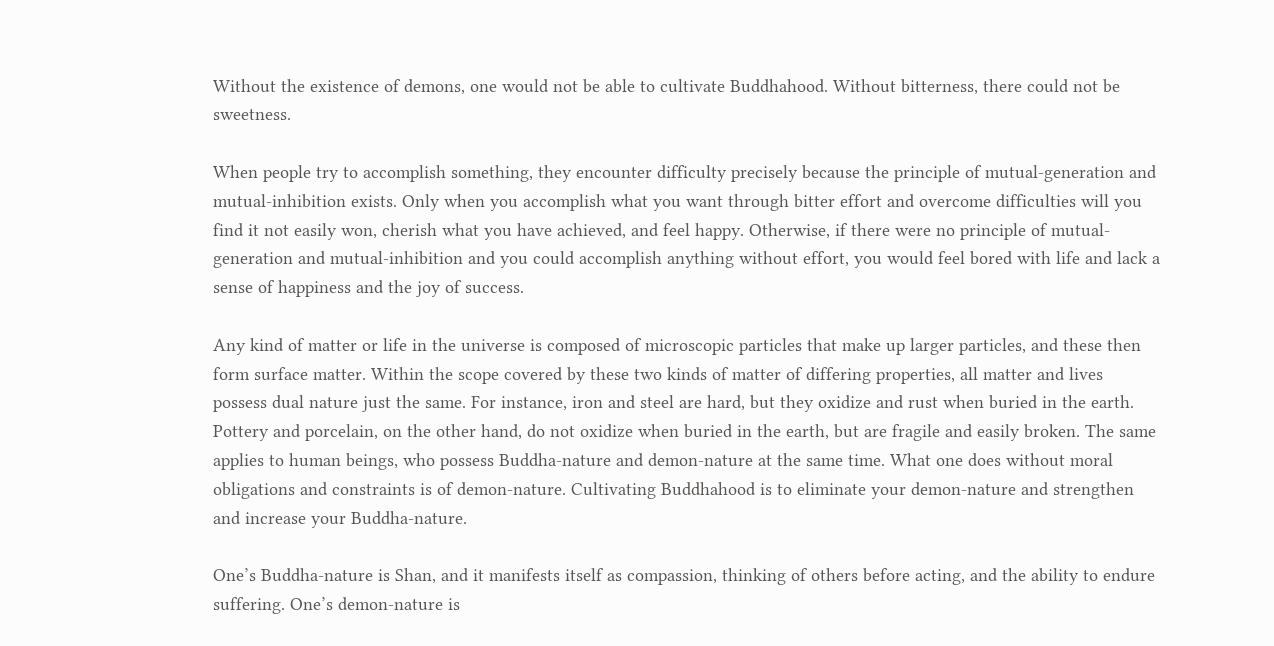Without the existence of demons, one would not be able to cultivate Buddhahood. Without bitterness, there could not be sweetness.

When people try to accomplish something, they encounter difficulty precisely because the principle of mutual-generation and mutual-inhibition exists. Only when you accomplish what you want through bitter effort and overcome difficulties will you find it not easily won, cherish what you have achieved, and feel happy. Otherwise, if there were no principle of mutual-generation and mutual-inhibition and you could accomplish anything without effort, you would feel bored with life and lack a sense of happiness and the joy of success.

Any kind of matter or life in the universe is composed of microscopic particles that make up larger particles, and these then form surface matter. Within the scope covered by these two kinds of matter of differing properties, all matter and lives possess dual nature just the same. For instance, iron and steel are hard, but they oxidize and rust when buried in the earth. Pottery and porcelain, on the other hand, do not oxidize when buried in the earth, but are fragile and easily broken. The same applies to human beings, who possess Buddha-nature and demon-nature at the same time. What one does without moral obligations and constraints is of demon-nature. Cultivating Buddhahood is to eliminate your demon-nature and strengthen and increase your Buddha-nature.

One’s Buddha-nature is Shan, and it manifests itself as compassion, thinking of others before acting, and the ability to endure suffering. One’s demon-nature is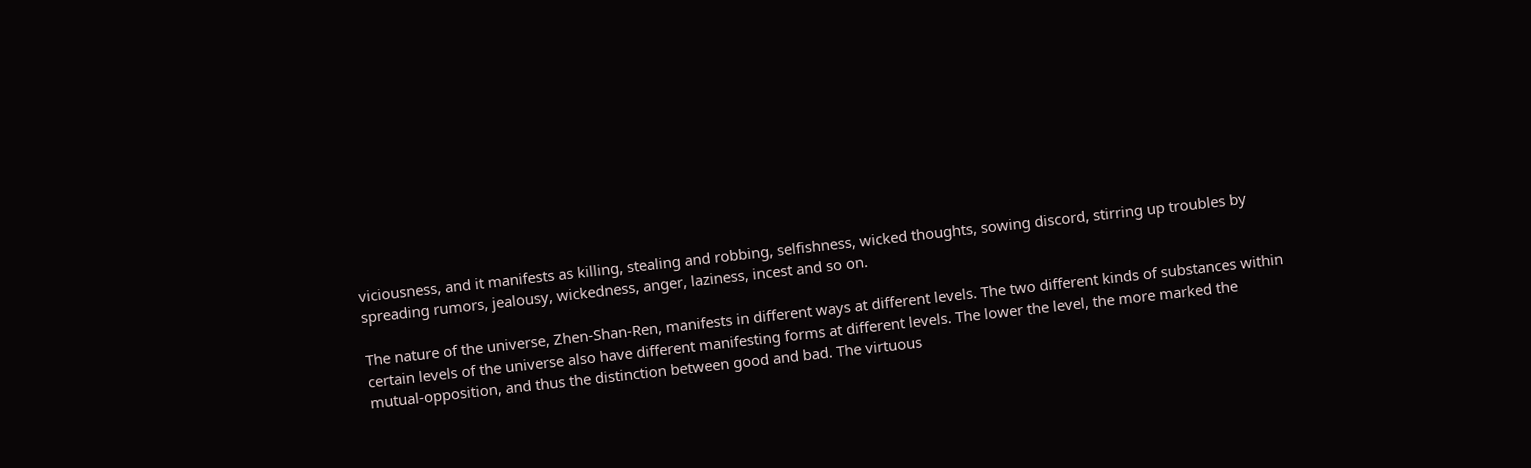viciousness, and it manifests as killing, stealing and robbing, selfishness, wicked thoughts, sowing discord, stirring up troubles by spreading rumors, jealousy, wickedness, anger, laziness, incest and so on.

The nature of the universe, Zhen-Shan-Ren, manifests in different ways at different levels. The two different kinds of substances within certain levels of the universe also have different manifesting forms at different levels. The lower the level, the more marked the mutual-opposition, and thus the distinction between good and bad. The virtuous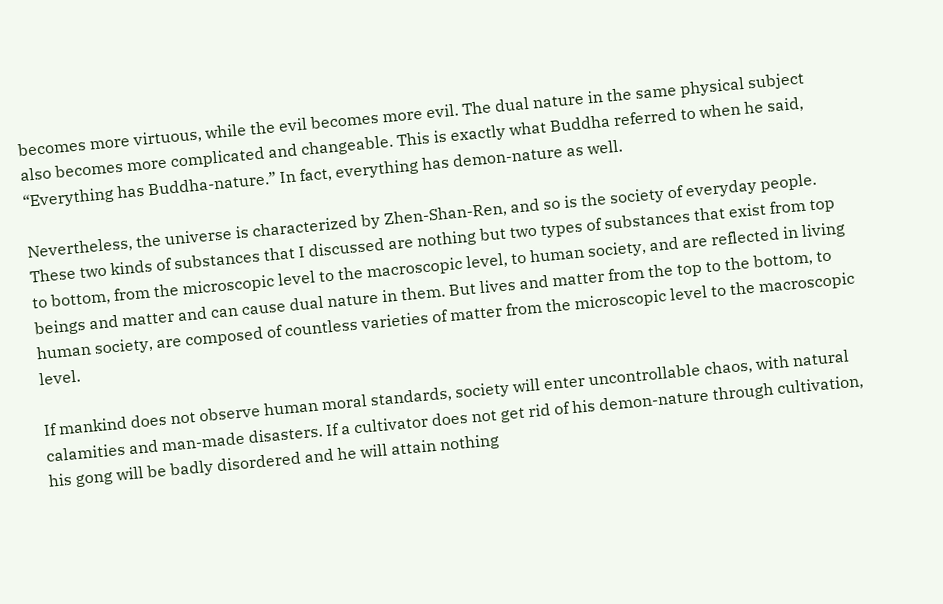becomes more virtuous, while the evil becomes more evil. The dual nature in the same physical subject also becomes more complicated and changeable. This is exactly what Buddha referred to when he said, “Everything has Buddha-nature.” In fact, everything has demon-nature as well.

Nevertheless, the universe is characterized by Zhen-Shan-Ren, and so is the society of everyday people. These two kinds of substances that I discussed are nothing but two types of substances that exist from top to bottom, from the microscopic level to the macroscopic level, to human society, and are reflected in living beings and matter and can cause dual nature in them. But lives and matter from the top to the bottom, to human society, are composed of countless varieties of matter from the microscopic level to the macroscopic level.

If mankind does not observe human moral standards, society will enter uncontrollable chaos, with natural calamities and man-made disasters. If a cultivator does not get rid of his demon-nature through cultivation, his gong will be badly disordered and he will attain nothing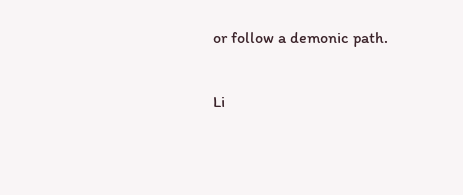or follow a demonic path.

Li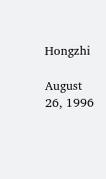Hongzhi

August 26, 1996